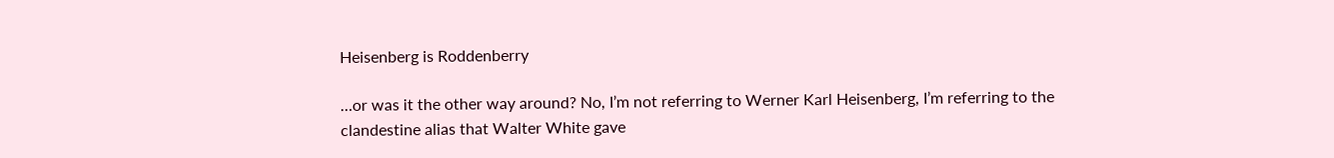Heisenberg is Roddenberry

…or was it the other way around? No, I’m not referring to Werner Karl Heisenberg, I’m referring to the clandestine alias that Walter White gave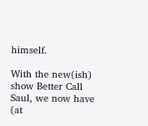himself.

With the new(ish) show Better Call Saul, we now have (at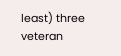least) three veteran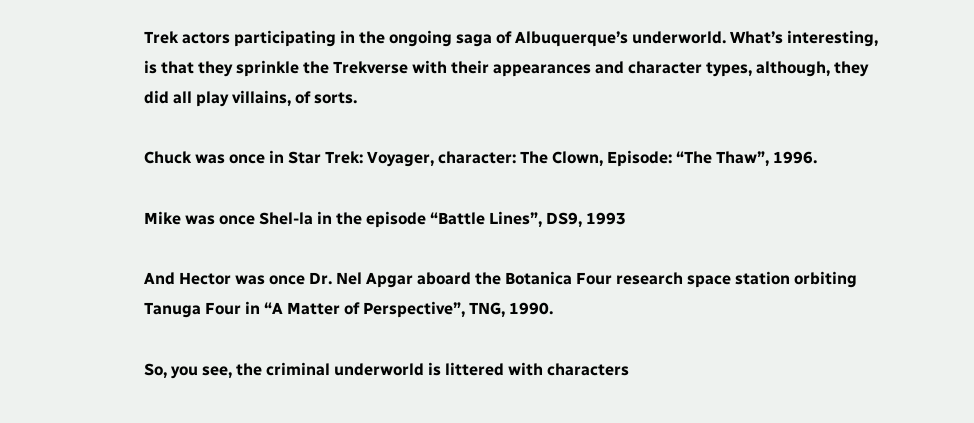Trek actors participating in the ongoing saga of Albuquerque’s underworld. What’s interesting, is that they sprinkle the Trekverse with their appearances and character types, although, they did all play villains, of sorts.

Chuck was once in Star Trek: Voyager, character: The Clown, Episode: “The Thaw”, 1996.

Mike was once Shel-la in the episode “Battle Lines”, DS9, 1993

And Hector was once Dr. Nel Apgar aboard the Botanica Four research space station orbiting Tanuga Four in “A Matter of Perspective”, TNG, 1990.

So, you see, the criminal underworld is littered with characters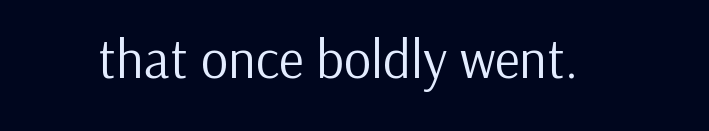that once boldly went.